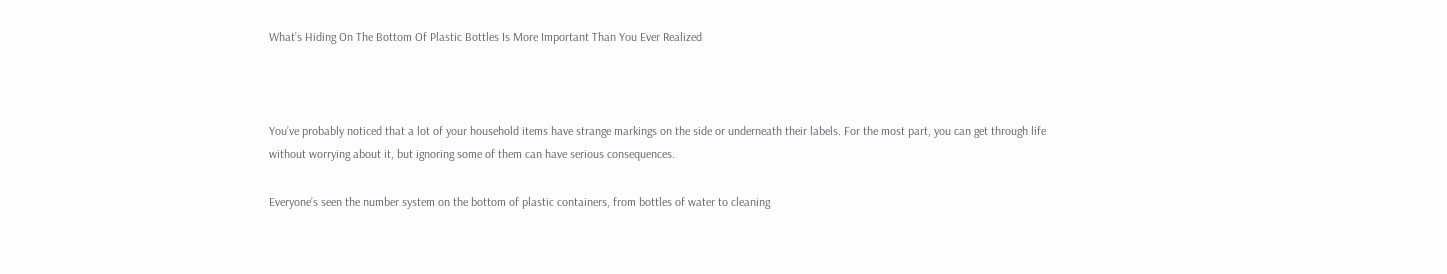What’s Hiding On The Bottom Of Plastic Bottles Is More Important Than You Ever Realized



You’ve probably noticed that a lot of your household items have strange markings on the side or underneath their labels. For the most part, you can get through life without worrying about it, but ignoring some of them can have serious consequences.

Everyone’s seen the number system on the bottom of plastic containers, from bottles of water to cleaning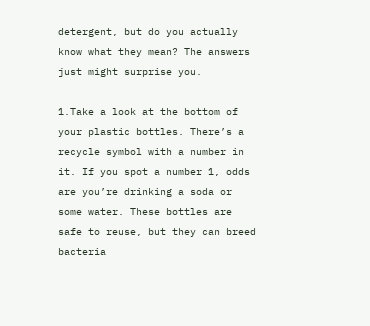detergent, but do you actually know what they mean? The answers just might surprise you.

1.Take a look at the bottom of your plastic bottles. There’s a recycle symbol with a number in it. If you spot a number 1, odds are you’re drinking a soda or some water. These bottles are safe to reuse, but they can breed bacteria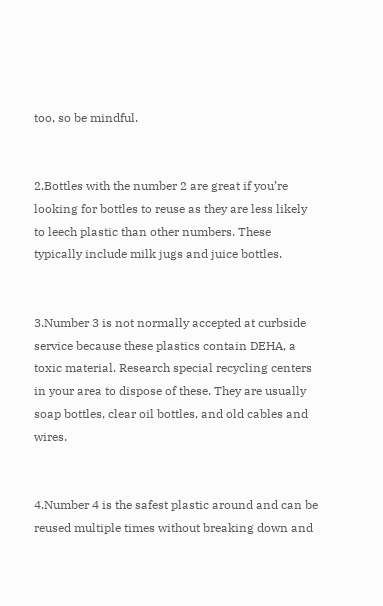too, so be mindful.


2.Bottles with the number 2 are great if you’re looking for bottles to reuse as they are less likely to leech plastic than other numbers. These typically include milk jugs and juice bottles.


3.Number 3 is not normally accepted at curbside service because these plastics contain DEHA, a toxic material. Research special recycling centers in your area to dispose of these. They are usually soap bottles, clear oil bottles, and old cables and wires.


4.Number 4 is the safest plastic around and can be reused multiple times without breaking down and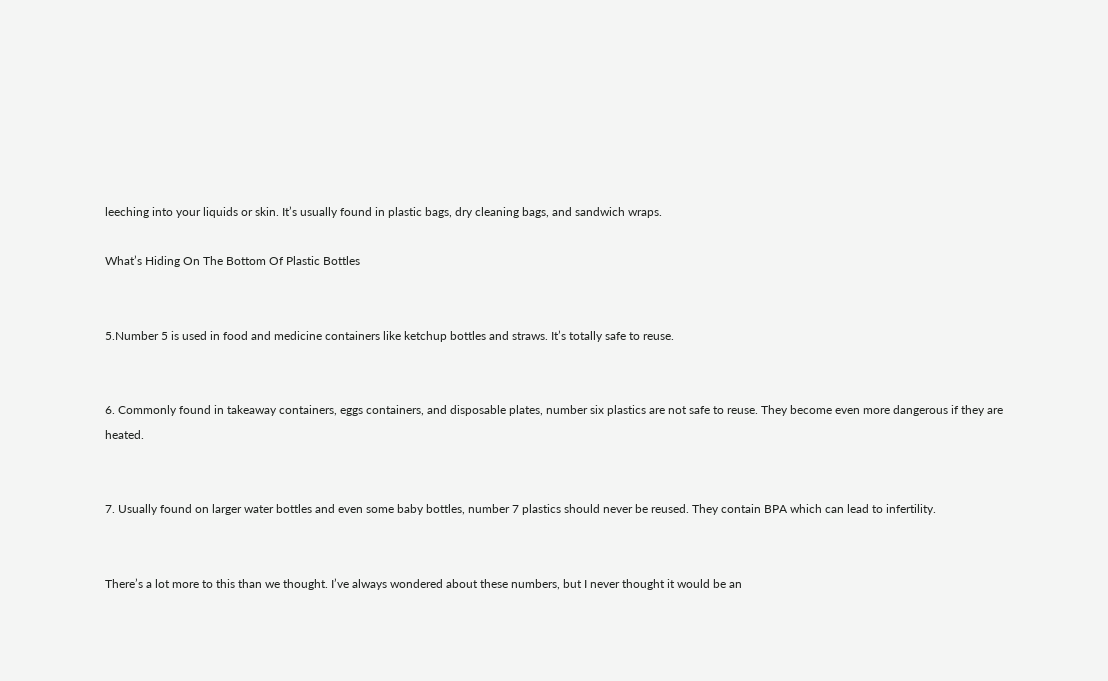leeching into your liquids or skin. It’s usually found in plastic bags, dry cleaning bags, and sandwich wraps.

What’s Hiding On The Bottom Of Plastic Bottles


5.Number 5 is used in food and medicine containers like ketchup bottles and straws. It’s totally safe to reuse.


6. Commonly found in takeaway containers, eggs containers, and disposable plates, number six plastics are not safe to reuse. They become even more dangerous if they are heated.


7. Usually found on larger water bottles and even some baby bottles, number 7 plastics should never be reused. They contain BPA which can lead to infertility.


There’s a lot more to this than we thought. I’ve always wondered about these numbers, but I never thought it would be an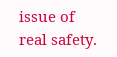issue of real safety.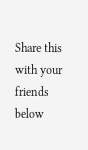Share this with your friends below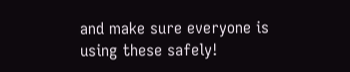and make sure everyone is using these safely!